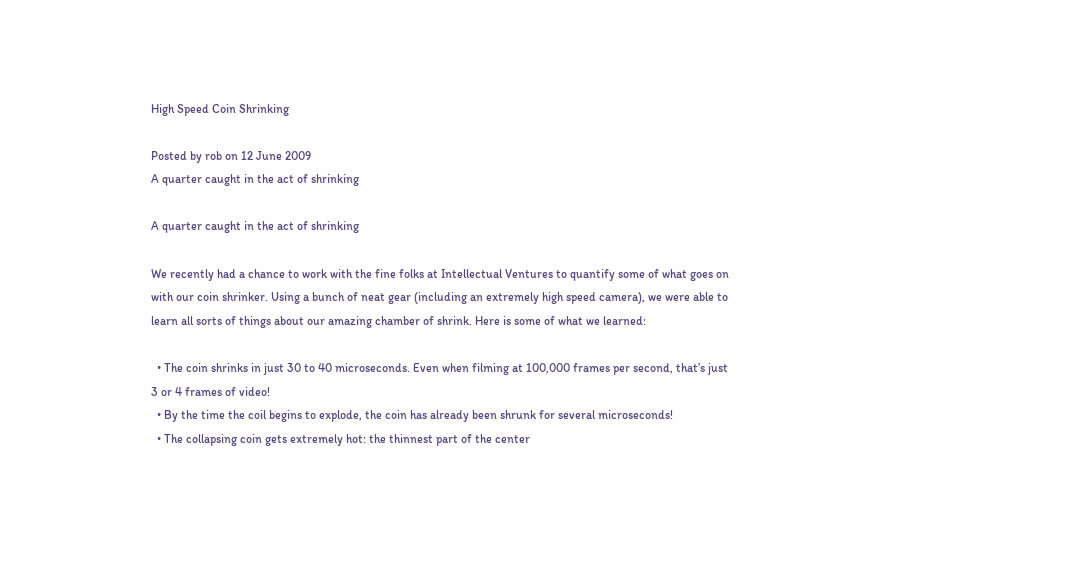High Speed Coin Shrinking

Posted by rob on 12 June 2009
A quarter caught in the act of shrinking

A quarter caught in the act of shrinking

We recently had a chance to work with the fine folks at Intellectual Ventures to quantify some of what goes on with our coin shrinker. Using a bunch of neat gear (including an extremely high speed camera), we were able to learn all sorts of things about our amazing chamber of shrink. Here is some of what we learned:

  • The coin shrinks in just 30 to 40 microseconds. Even when filming at 100,000 frames per second, that’s just 3 or 4 frames of video!
  • By the time the coil begins to explode, the coin has already been shrunk for several microseconds!
  • The collapsing coin gets extremely hot: the thinnest part of the center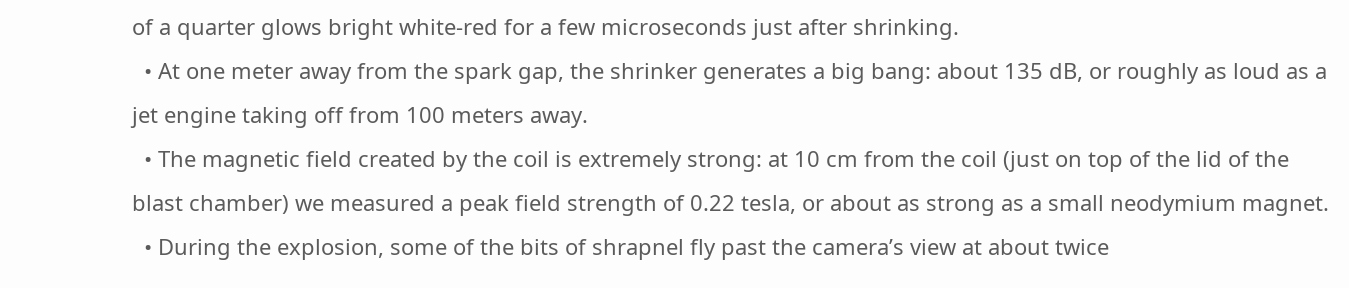of a quarter glows bright white-red for a few microseconds just after shrinking.
  • At one meter away from the spark gap, the shrinker generates a big bang: about 135 dB, or roughly as loud as a jet engine taking off from 100 meters away.
  • The magnetic field created by the coil is extremely strong: at 10 cm from the coil (just on top of the lid of the blast chamber) we measured a peak field strength of 0.22 tesla, or about as strong as a small neodymium magnet.
  • During the explosion, some of the bits of shrapnel fly past the camera’s view at about twice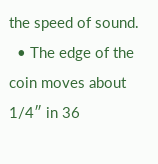the speed of sound.
  • The edge of the coin moves about 1/4″ in 36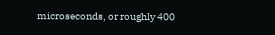microseconds, or roughly 400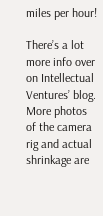miles per hour!

There’s a lot more info over on Intellectual Ventures’ blog. More photos of the camera rig and actual shrinkage are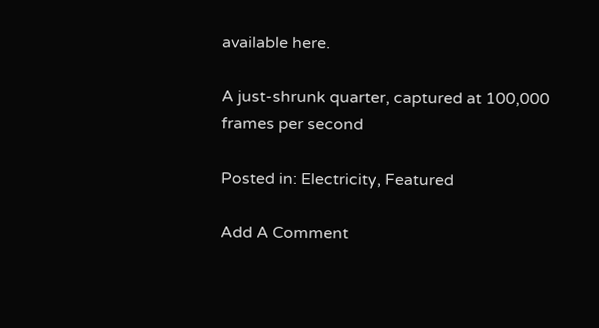available here.

A just-shrunk quarter, captured at 100,000 frames per second

Posted in: Electricity, Featured

Add A Comment